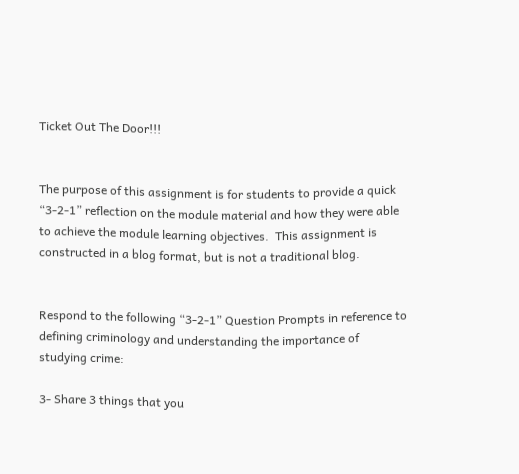Ticket Out The Door!!!


The purpose of this assignment is for students to provide a quick “3-2-1” reflection on the module material and how they were able to achieve the module learning objectives.  This assignment is constructed in a blog format, but is not a traditional blog.


Respond to the following “3-2-1” Question Prompts in reference to defining criminology and understanding the importance of studying crime:

3- Share 3 things that you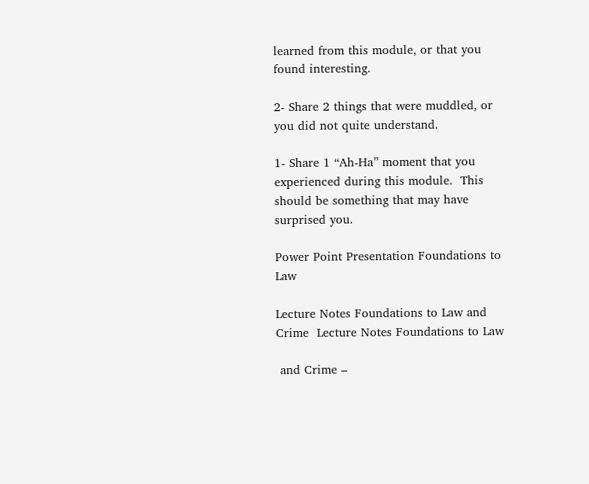learned from this module, or that you found interesting.

2- Share 2 things that were muddled, or you did not quite understand.

1- Share 1 “Ah-Ha” moment that you experienced during this module.  This should be something that may have surprised you.

Power Point Presentation Foundations to Law

Lecture Notes Foundations to Law and Crime  Lecture Notes Foundations to Law

 and Crime –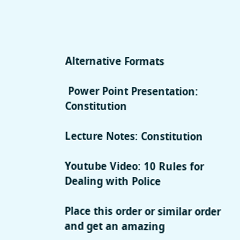Alternative Formats

 Power Point Presentation: Constitution

Lecture Notes: Constitution

Youtube Video: 10 Rules for Dealing with Police

Place this order or similar order and get an amazing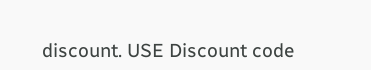discount. USE Discount code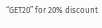“GET20” for 20% discount